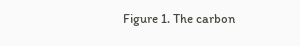Figure 1. The carbon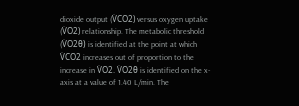dioxide output (V̇CO2) versus oxygen uptake (V̇O2) relationship. The metabolic threshold (V̇O2θ) is identified at the point at which V̇CO2 increases out of proportion to the increase in V̇O2. V̇O2θ is identified on the x-axis at a value of 1.40 L/min. The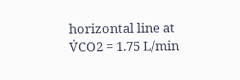horizontal line at V̇CO2 = 1.75 L/min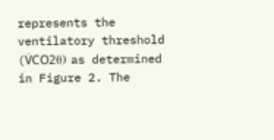represents the ventilatory threshold (V̇CO2θ) as determined in Figure 2. The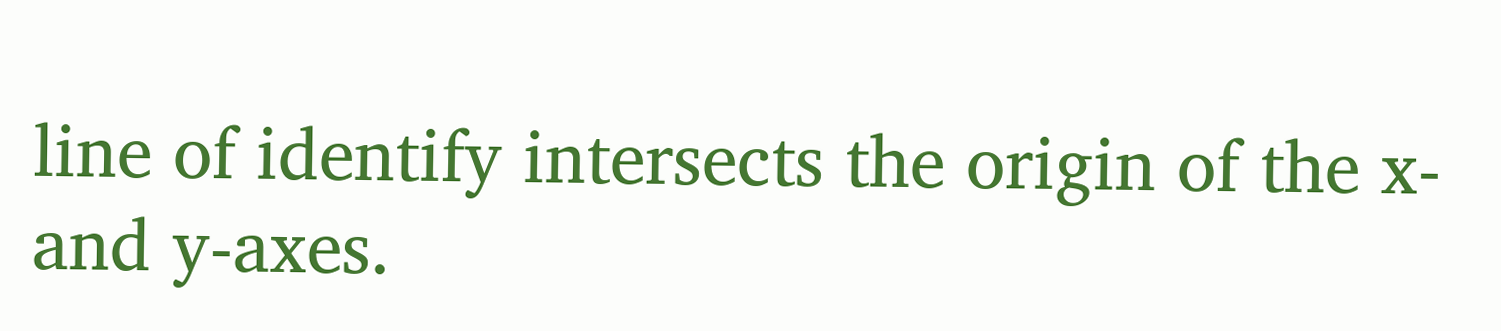line of identify intersects the origin of the x- and y-axes.